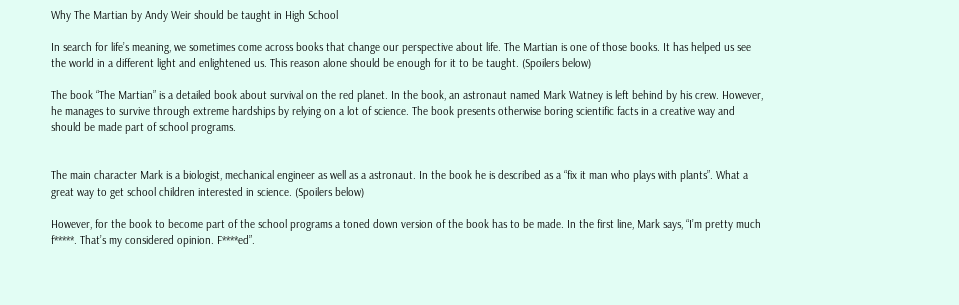Why The Martian by Andy Weir should be taught in High School

In search for life’s meaning, we sometimes come across books that change our perspective about life. The Martian is one of those books. It has helped us see the world in a different light and enlightened us. This reason alone should be enough for it to be taught. (Spoilers below)

The book “The Martian” is a detailed book about survival on the red planet. In the book, an astronaut named Mark Watney is left behind by his crew. However, he manages to survive through extreme hardships by relying on a lot of science. The book presents otherwise boring scientific facts in a creative way and should be made part of school programs.


The main character Mark is a biologist, mechanical engineer as well as a astronaut. In the book he is described as a “fix it man who plays with plants”. What a great way to get school children interested in science. (Spoilers below)

However, for the book to become part of the school programs a toned down version of the book has to be made. In the first line, Mark says, “I’m pretty much f*****. That’s my considered opinion. F****ed”.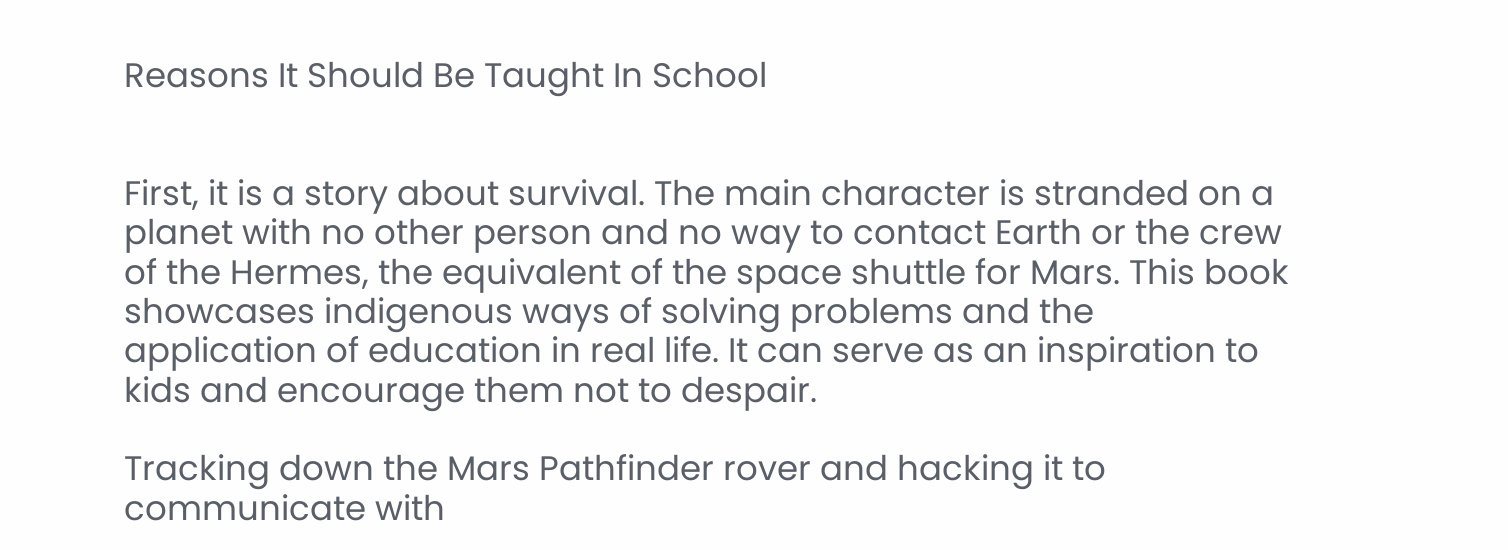Reasons It Should Be Taught In School


First, it is a story about survival. The main character is stranded on a planet with no other person and no way to contact Earth or the crew of the Hermes, the equivalent of the space shuttle for Mars. This book showcases indigenous ways of solving problems and the application of education in real life. It can serve as an inspiration to kids and encourage them not to despair.

Tracking down the Mars Pathfinder rover and hacking it to communicate with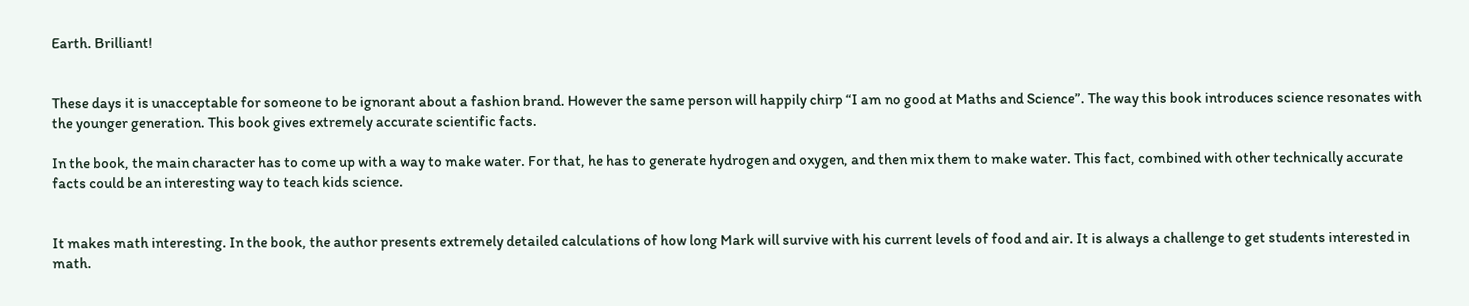Earth. Brilliant!


These days it is unacceptable for someone to be ignorant about a fashion brand. However the same person will happily chirp “I am no good at Maths and Science”. The way this book introduces science resonates with the younger generation. This book gives extremely accurate scientific facts.

In the book, the main character has to come up with a way to make water. For that, he has to generate hydrogen and oxygen, and then mix them to make water. This fact, combined with other technically accurate facts could be an interesting way to teach kids science.


It makes math interesting. In the book, the author presents extremely detailed calculations of how long Mark will survive with his current levels of food and air. It is always a challenge to get students interested in math.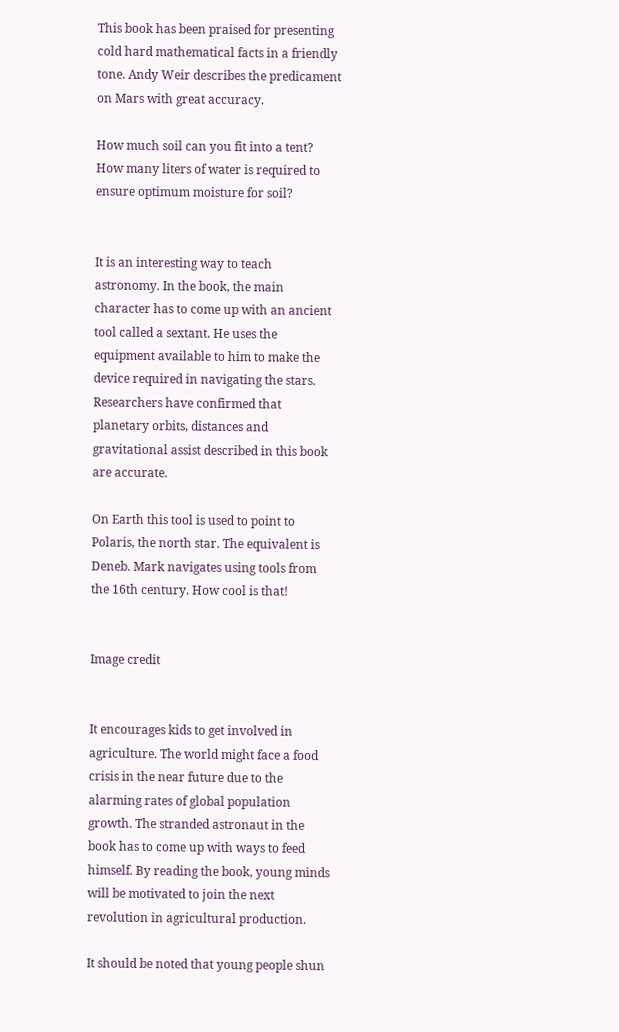This book has been praised for presenting cold hard mathematical facts in a friendly tone. Andy Weir describes the predicament on Mars with great accuracy.

How much soil can you fit into a tent? How many liters of water is required to ensure optimum moisture for soil?


It is an interesting way to teach astronomy. In the book, the main character has to come up with an ancient tool called a sextant. He uses the equipment available to him to make the device required in navigating the stars. Researchers have confirmed that planetary orbits, distances and gravitational assist described in this book are accurate.

On Earth this tool is used to point to Polaris, the north star. The equivalent is Deneb. Mark navigates using tools from the 16th century. How cool is that!


Image credit


It encourages kids to get involved in agriculture. The world might face a food crisis in the near future due to the alarming rates of global population growth. The stranded astronaut in the book has to come up with ways to feed himself. By reading the book, young minds will be motivated to join the next revolution in agricultural production.

It should be noted that young people shun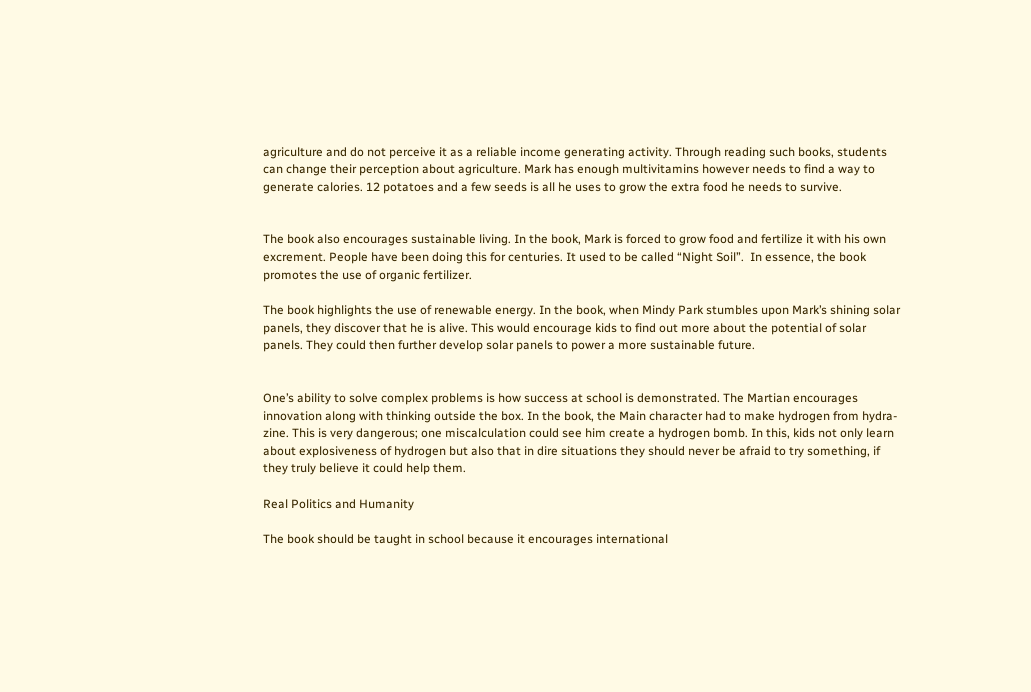agriculture and do not perceive it as a reliable income generating activity. Through reading such books, students can change their perception about agriculture. Mark has enough multivitamins however needs to find a way to generate calories. 12 potatoes and a few seeds is all he uses to grow the extra food he needs to survive.


The book also encourages sustainable living. In the book, Mark is forced to grow food and fertilize it with his own excrement. People have been doing this for centuries. It used to be called “Night Soil”.  In essence, the book promotes the use of organic fertilizer.

The book highlights the use of renewable energy. In the book, when Mindy Park stumbles upon Mark’s shining solar panels, they discover that he is alive. This would encourage kids to find out more about the potential of solar panels. They could then further develop solar panels to power a more sustainable future.


One’s ability to solve complex problems is how success at school is demonstrated. The Martian encourages innovation along with thinking outside the box. In the book, the Main character had to make hydrogen from hydra-zine. This is very dangerous; one miscalculation could see him create a hydrogen bomb. In this, kids not only learn about explosiveness of hydrogen but also that in dire situations they should never be afraid to try something, if they truly believe it could help them.

Real Politics and Humanity

The book should be taught in school because it encourages international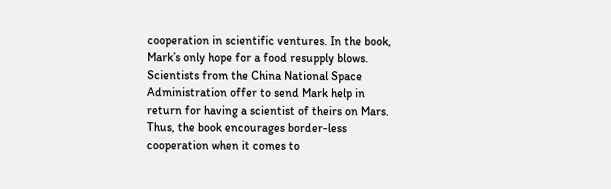cooperation in scientific ventures. In the book, Mark’s only hope for a food resupply blows. Scientists from the China National Space Administration offer to send Mark help in return for having a scientist of theirs on Mars. Thus, the book encourages border-less cooperation when it comes to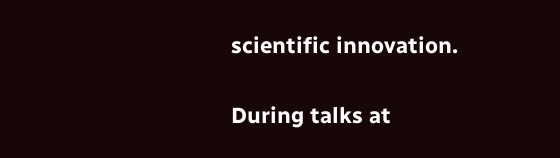scientific innovation.

During talks at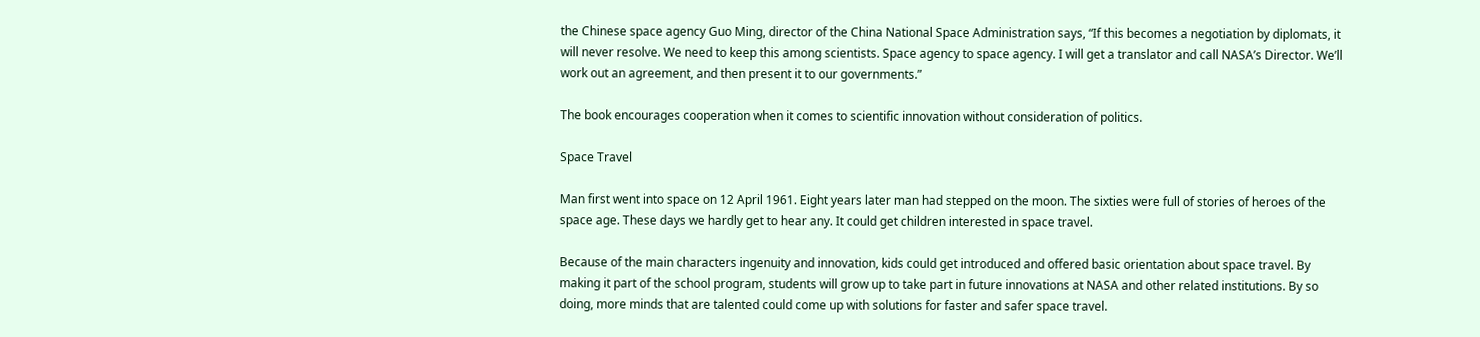the Chinese space agency Guo Ming, director of the China National Space Administration says, “If this becomes a negotiation by diplomats, it will never resolve. We need to keep this among scientists. Space agency to space agency. I will get a translator and call NASA’s Director. We’ll work out an agreement, and then present it to our governments.”

The book encourages cooperation when it comes to scientific innovation without consideration of politics.

Space Travel

Man first went into space on 12 April 1961. Eight years later man had stepped on the moon. The sixties were full of stories of heroes of the space age. These days we hardly get to hear any. It could get children interested in space travel.

Because of the main characters ingenuity and innovation, kids could get introduced and offered basic orientation about space travel. By making it part of the school program, students will grow up to take part in future innovations at NASA and other related institutions. By so doing, more minds that are talented could come up with solutions for faster and safer space travel.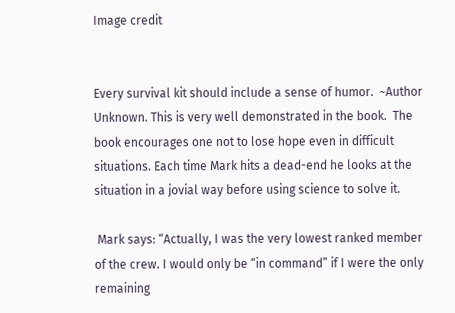Image credit


Every survival kit should include a sense of humor.  ~Author Unknown. This is very well demonstrated in the book.  The book encourages one not to lose hope even in difficult situations. Each time Mark hits a dead-end he looks at the situation in a jovial way before using science to solve it.

 Mark says: “Actually, I was the very lowest ranked member of the crew. I would only be “in command” if I were the only remaining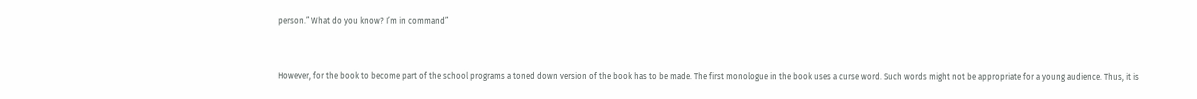person.” What do you know? I’m in command”


However, for the book to become part of the school programs a toned down version of the book has to be made. The first monologue in the book uses a curse word. Such words might not be appropriate for a young audience. Thus, it is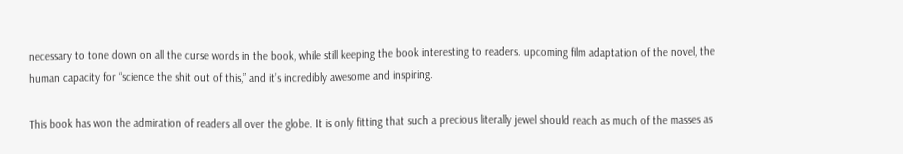necessary to tone down on all the curse words in the book, while still keeping the book interesting to readers. upcoming film adaptation of the novel, the human capacity for “science the shit out of this,” and it’s incredibly awesome and inspiring.

This book has won the admiration of readers all over the globe. It is only fitting that such a precious literally jewel should reach as much of the masses as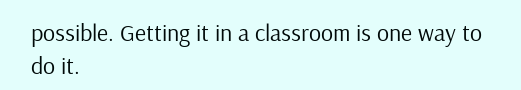possible. Getting it in a classroom is one way to do it.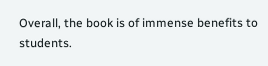Overall, the book is of immense benefits to students.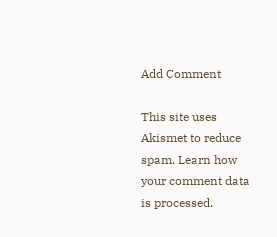Add Comment

This site uses Akismet to reduce spam. Learn how your comment data is processed.